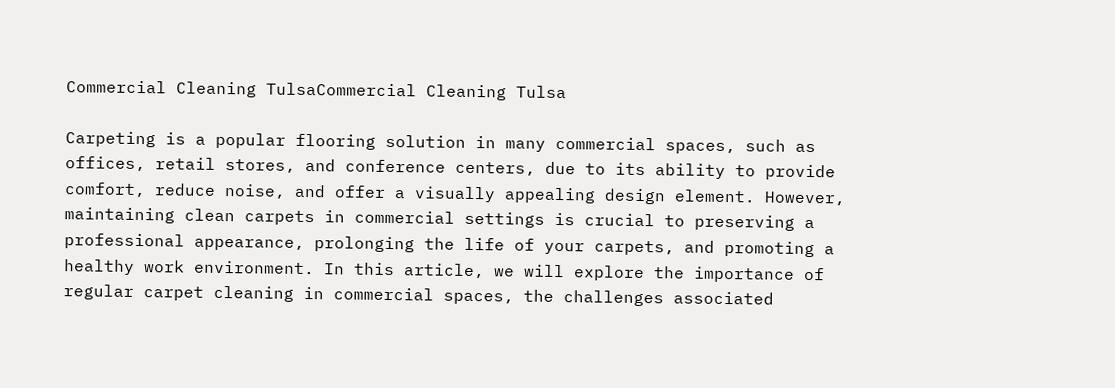Commercial Cleaning TulsaCommercial Cleaning Tulsa

Carpeting is a popular flooring solution in many commercial spaces, such as offices, retail stores, and conference centers, due to its ability to provide comfort, reduce noise, and offer a visually appealing design element. However, maintaining clean carpets in commercial settings is crucial to preserving a professional appearance, prolonging the life of your carpets, and promoting a healthy work environment. In this article, we will explore the importance of regular carpet cleaning in commercial spaces, the challenges associated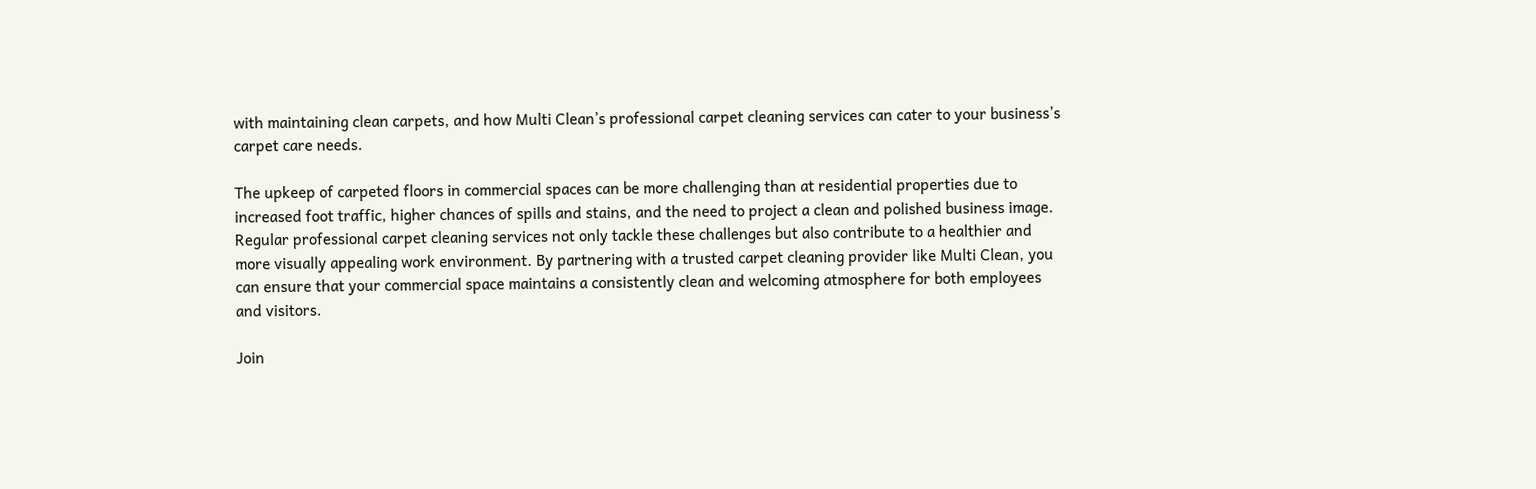with maintaining clean carpets, and how Multi Clean’s professional carpet cleaning services can cater to your business’s carpet care needs.

The upkeep of carpeted floors in commercial spaces can be more challenging than at residential properties due to increased foot traffic, higher chances of spills and stains, and the need to project a clean and polished business image. Regular professional carpet cleaning services not only tackle these challenges but also contribute to a healthier and more visually appealing work environment. By partnering with a trusted carpet cleaning provider like Multi Clean, you can ensure that your commercial space maintains a consistently clean and welcoming atmosphere for both employees and visitors.

Join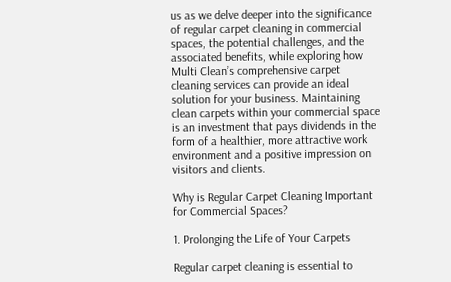us as we delve deeper into the significance of regular carpet cleaning in commercial spaces, the potential challenges, and the associated benefits, while exploring how Multi Clean’s comprehensive carpet cleaning services can provide an ideal solution for your business. Maintaining clean carpets within your commercial space is an investment that pays dividends in the form of a healthier, more attractive work environment and a positive impression on visitors and clients.

Why is Regular Carpet Cleaning Important for Commercial Spaces?

1. Prolonging the Life of Your Carpets

Regular carpet cleaning is essential to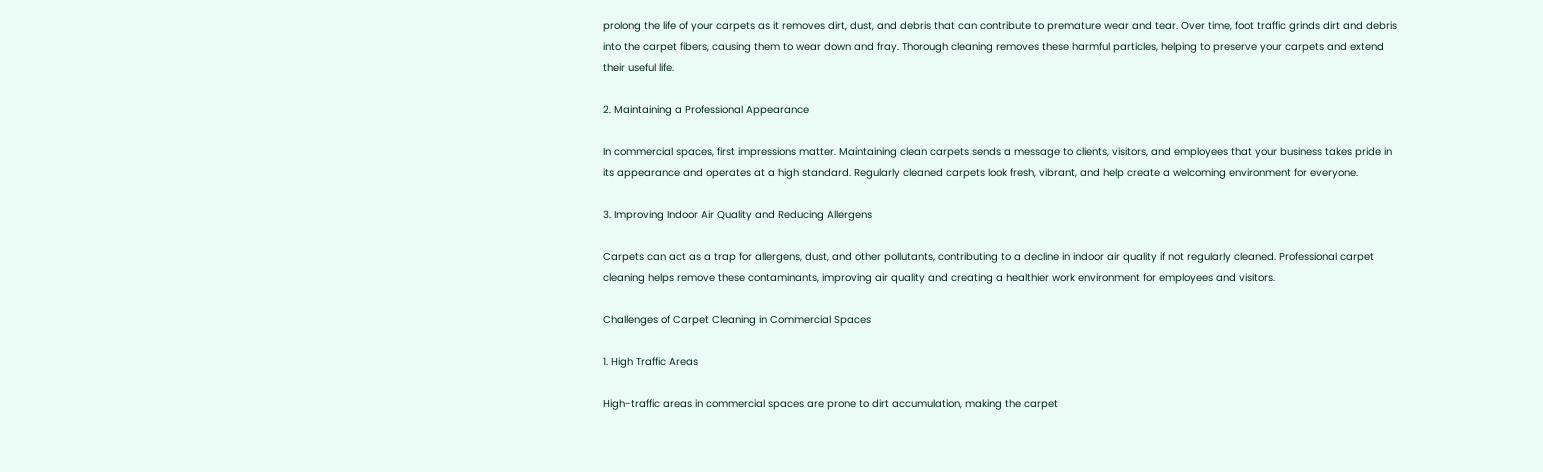prolong the life of your carpets as it removes dirt, dust, and debris that can contribute to premature wear and tear. Over time, foot traffic grinds dirt and debris into the carpet fibers, causing them to wear down and fray. Thorough cleaning removes these harmful particles, helping to preserve your carpets and extend their useful life.

2. Maintaining a Professional Appearance

In commercial spaces, first impressions matter. Maintaining clean carpets sends a message to clients, visitors, and employees that your business takes pride in its appearance and operates at a high standard. Regularly cleaned carpets look fresh, vibrant, and help create a welcoming environment for everyone.

3. Improving Indoor Air Quality and Reducing Allergens

Carpets can act as a trap for allergens, dust, and other pollutants, contributing to a decline in indoor air quality if not regularly cleaned. Professional carpet cleaning helps remove these contaminants, improving air quality and creating a healthier work environment for employees and visitors.

Challenges of Carpet Cleaning in Commercial Spaces

1. High Traffic Areas

High-traffic areas in commercial spaces are prone to dirt accumulation, making the carpet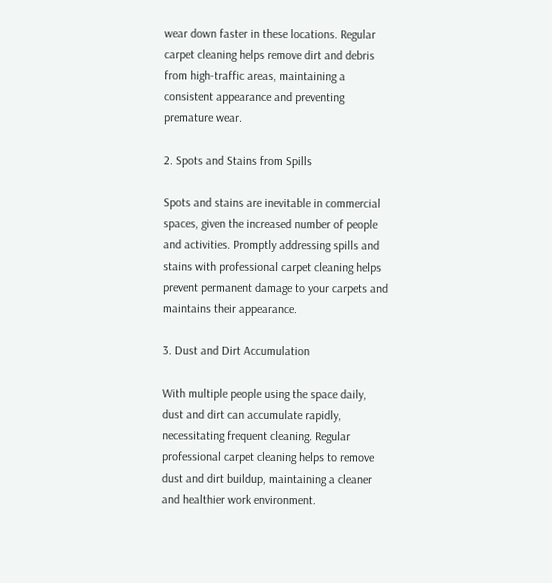wear down faster in these locations. Regular carpet cleaning helps remove dirt and debris from high-traffic areas, maintaining a consistent appearance and preventing premature wear.

2. Spots and Stains from Spills

Spots and stains are inevitable in commercial spaces, given the increased number of people and activities. Promptly addressing spills and stains with professional carpet cleaning helps prevent permanent damage to your carpets and maintains their appearance.

3. Dust and Dirt Accumulation

With multiple people using the space daily, dust and dirt can accumulate rapidly, necessitating frequent cleaning. Regular professional carpet cleaning helps to remove dust and dirt buildup, maintaining a cleaner and healthier work environment.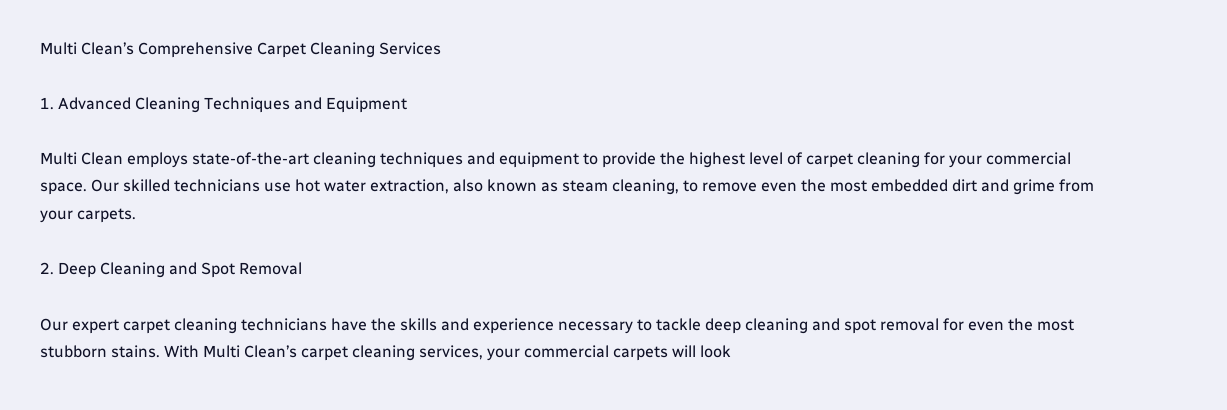Multi Clean’s Comprehensive Carpet Cleaning Services

1. Advanced Cleaning Techniques and Equipment

Multi Clean employs state-of-the-art cleaning techniques and equipment to provide the highest level of carpet cleaning for your commercial space. Our skilled technicians use hot water extraction, also known as steam cleaning, to remove even the most embedded dirt and grime from your carpets.

2. Deep Cleaning and Spot Removal

Our expert carpet cleaning technicians have the skills and experience necessary to tackle deep cleaning and spot removal for even the most stubborn stains. With Multi Clean’s carpet cleaning services, your commercial carpets will look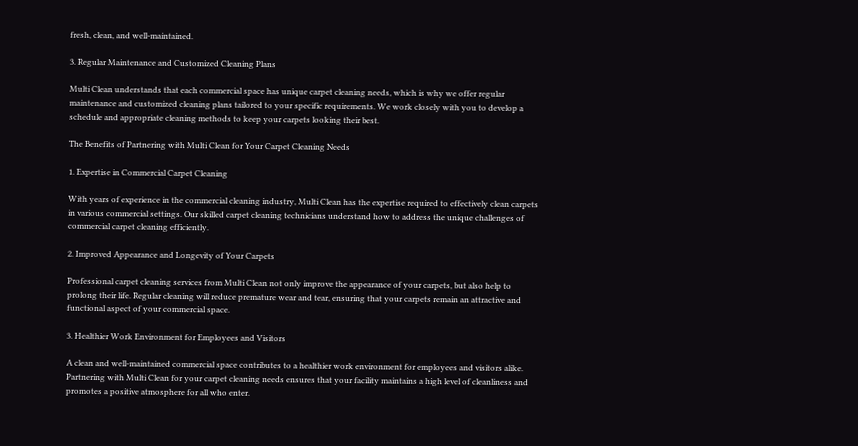fresh, clean, and well-maintained.

3. Regular Maintenance and Customized Cleaning Plans

Multi Clean understands that each commercial space has unique carpet cleaning needs, which is why we offer regular maintenance and customized cleaning plans tailored to your specific requirements. We work closely with you to develop a schedule and appropriate cleaning methods to keep your carpets looking their best.

The Benefits of Partnering with Multi Clean for Your Carpet Cleaning Needs

1. Expertise in Commercial Carpet Cleaning

With years of experience in the commercial cleaning industry, Multi Clean has the expertise required to effectively clean carpets in various commercial settings. Our skilled carpet cleaning technicians understand how to address the unique challenges of commercial carpet cleaning efficiently.

2. Improved Appearance and Longevity of Your Carpets

Professional carpet cleaning services from Multi Clean not only improve the appearance of your carpets, but also help to prolong their life. Regular cleaning will reduce premature wear and tear, ensuring that your carpets remain an attractive and functional aspect of your commercial space.

3. Healthier Work Environment for Employees and Visitors

A clean and well-maintained commercial space contributes to a healthier work environment for employees and visitors alike. Partnering with Multi Clean for your carpet cleaning needs ensures that your facility maintains a high level of cleanliness and promotes a positive atmosphere for all who enter.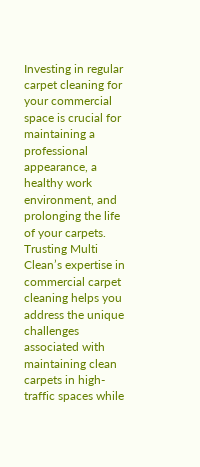Investing in regular carpet cleaning for your commercial space is crucial for maintaining a professional appearance, a healthy work environment, and prolonging the life of your carpets. Trusting Multi Clean’s expertise in commercial carpet cleaning helps you address the unique challenges associated with maintaining clean carpets in high-traffic spaces while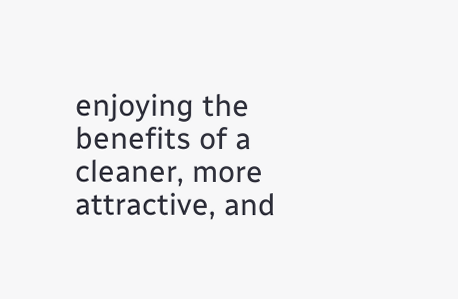enjoying the benefits of a cleaner, more attractive, and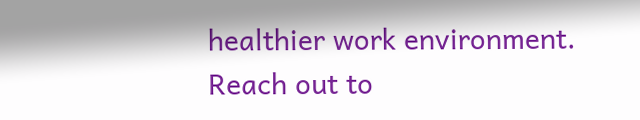healthier work environment. Reach out to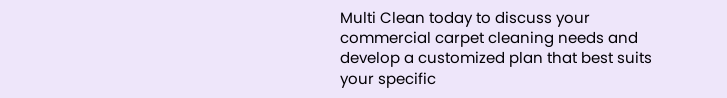Multi Clean today to discuss your commercial carpet cleaning needs and develop a customized plan that best suits your specific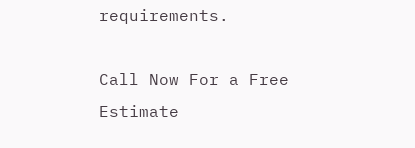requirements.

Call Now For a Free Estimate